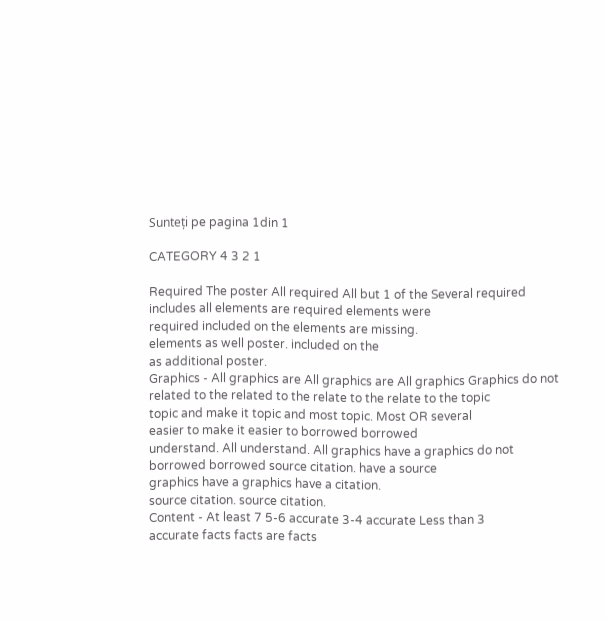Sunteți pe pagina 1din 1

CATEGORY 4 3 2 1

Required The poster All required All but 1 of the Several required
includes all elements are required elements were
required included on the elements are missing.
elements as well poster. included on the
as additional poster.
Graphics - All graphics are All graphics are All graphics Graphics do not
related to the related to the relate to the relate to the topic
topic and make it topic and most topic. Most OR several
easier to make it easier to borrowed borrowed
understand. All understand. All graphics have a graphics do not
borrowed borrowed source citation. have a source
graphics have a graphics have a citation.
source citation. source citation.
Content - At least 7 5-6 accurate 3-4 accurate Less than 3
accurate facts facts are facts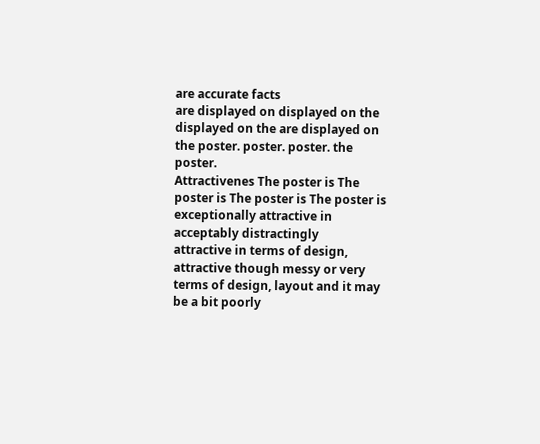are accurate facts
are displayed on displayed on the displayed on the are displayed on
the poster. poster. poster. the poster.
Attractivenes The poster is The poster is The poster is The poster is
exceptionally attractive in acceptably distractingly
attractive in terms of design, attractive though messy or very
terms of design, layout and it may be a bit poorly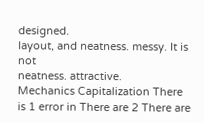designed.
layout, and neatness. messy. It is not
neatness. attractive.
Mechanics Capitalization There is 1 error in There are 2 There are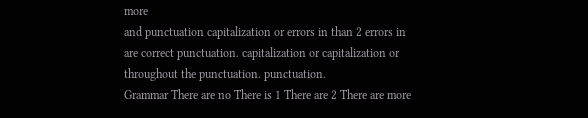more
and punctuation capitalization or errors in than 2 errors in
are correct punctuation. capitalization or capitalization or
throughout the punctuation. punctuation.
Grammar There are no There is 1 There are 2 There are more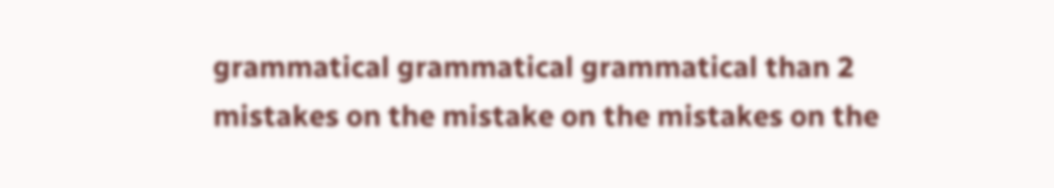grammatical grammatical grammatical than 2
mistakes on the mistake on the mistakes on the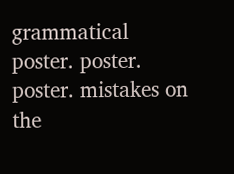grammatical
poster. poster. poster. mistakes on the